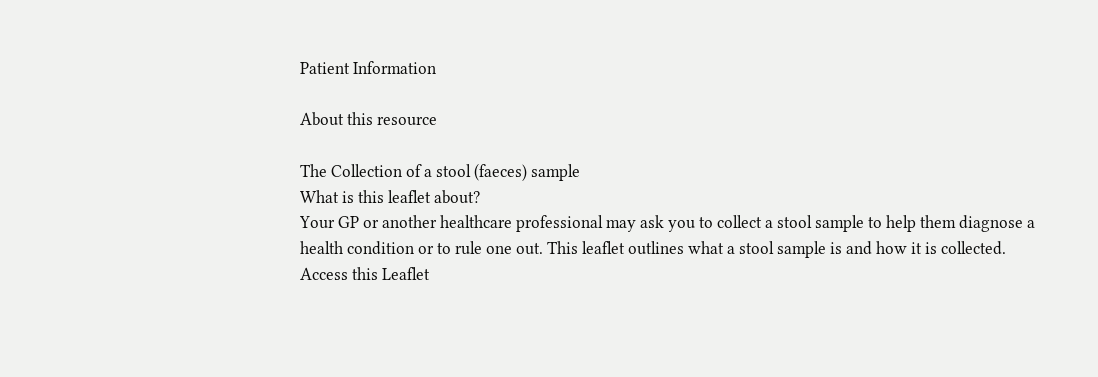Patient Information

About this resource

The Collection of a stool (faeces) sample
What is this leaflet about?
Your GP or another healthcare professional may ask you to collect a stool sample to help them diagnose a health condition or to rule one out. This leaflet outlines what a stool sample is and how it is collected.
Access this Leaflet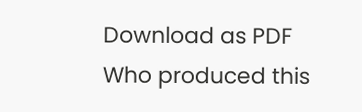Download as PDF
Who produced this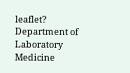leaflet?
Department of Laboratory Medicine